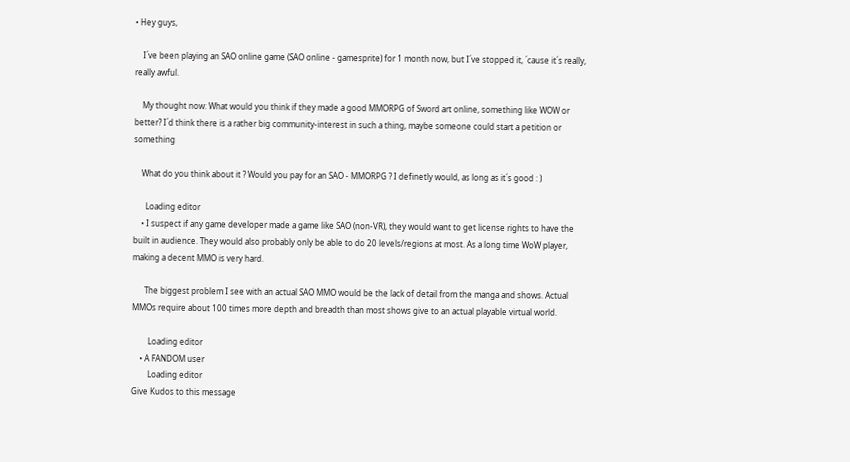• Hey guys,

    I´ve been playing an SAO online game (SAO online - gamesprite) for 1 month now, but I´ve stopped it, ´cause it´s really, really awful.

    My thought now: What would you think if they made a good MMORPG of Sword art online, something like WOW or better? I´d think there is a rather big community-interest in such a thing, maybe someone could start a petition or something

    What do you think about it ? Would you pay for an SAO - MMORPG ? I definetly would, as long as it´s good : )

      Loading editor
    • I suspect if any game developer made a game like SAO (non-VR), they would want to get license rights to have the built in audience. They would also probably only be able to do 20 levels/regions at most. As a long time WoW player, making a decent MMO is very hard.

      The biggest problem I see with an actual SAO MMO would be the lack of detail from the manga and shows. Actual MMOs require about 100 times more depth and breadth than most shows give to an actual playable virtual world.

        Loading editor
    • A FANDOM user
        Loading editor
Give Kudos to this message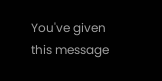You've given this message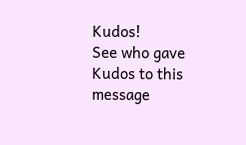Kudos!
See who gave Kudos to this message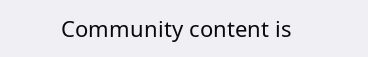Community content is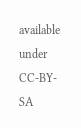available under CC-BY-SA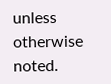unless otherwise noted.